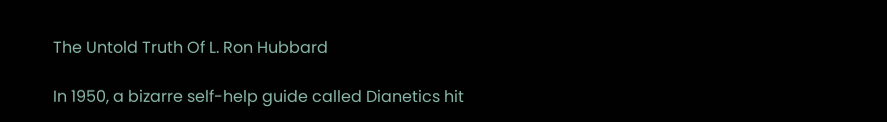The Untold Truth Of L. Ron Hubbard

In 1950, a bizarre self-help guide called Dianetics hit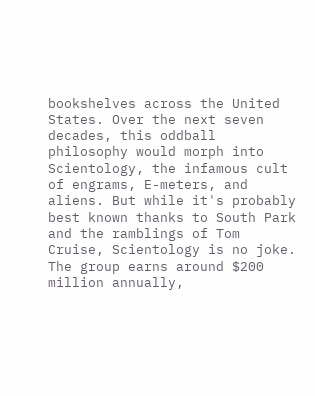bookshelves across the United States. Over the next seven decades, this oddball philosophy would morph into Scientology, the infamous cult of engrams, E-meters, and aliens. But while it's probably best known thanks to South Park and the ramblings of Tom Cruise, Scientology is no joke. The group earns around $200 million annually,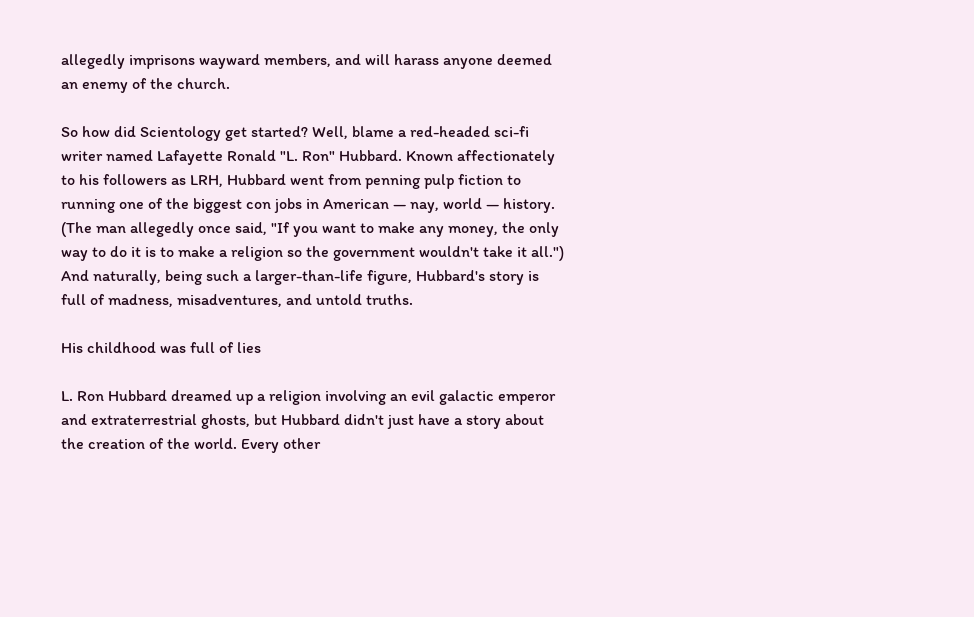allegedly imprisons wayward members, and will harass anyone deemed an enemy of the church.

So how did Scientology get started? Well, blame a red-headed sci-fi writer named Lafayette Ronald "L. Ron" Hubbard. Known affectionately to his followers as LRH, Hubbard went from penning pulp fiction to running one of the biggest con jobs in American — nay, world — history. (The man allegedly once said, "If you want to make any money, the only way to do it is to make a religion so the government wouldn't take it all.") And naturally, being such a larger-than-life figure, Hubbard's story is full of madness, misadventures, and untold truths.

His childhood was full of lies

L. Ron Hubbard dreamed up a religion involving an evil galactic emperor and extraterrestrial ghosts, but Hubbard didn't just have a story about the creation of the world. Every other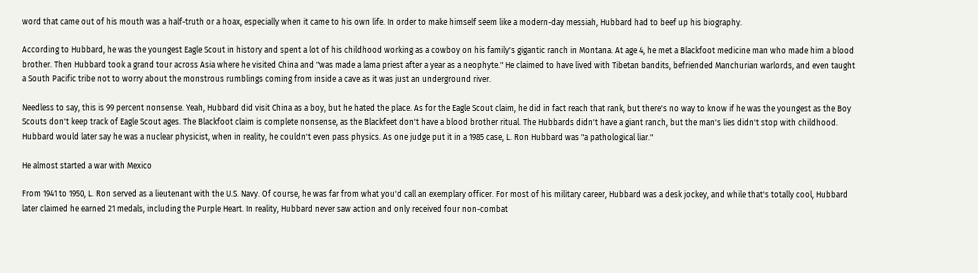word that came out of his mouth was a half-truth or a hoax, especially when it came to his own life. In order to make himself seem like a modern-day messiah, Hubbard had to beef up his biography.

According to Hubbard, he was the youngest Eagle Scout in history and spent a lot of his childhood working as a cowboy on his family's gigantic ranch in Montana. At age 4, he met a Blackfoot medicine man who made him a blood brother. Then Hubbard took a grand tour across Asia where he visited China and "was made a lama priest after a year as a neophyte." He claimed to have lived with Tibetan bandits, befriended Manchurian warlords, and even taught a South Pacific tribe not to worry about the monstrous rumblings coming from inside a cave as it was just an underground river.

Needless to say, this is 99 percent nonsense. Yeah, Hubbard did visit China as a boy, but he hated the place. As for the Eagle Scout claim, he did in fact reach that rank, but there's no way to know if he was the youngest as the Boy Scouts don't keep track of Eagle Scout ages. The Blackfoot claim is complete nonsense, as the Blackfeet don't have a blood brother ritual. The Hubbards didn't have a giant ranch, but the man's lies didn't stop with childhood. Hubbard would later say he was a nuclear physicist, when in reality, he couldn't even pass physics. As one judge put it in a 1985 case, L. Ron Hubbard was "a pathological liar."

He almost started a war with Mexico

From 1941 to 1950, L. Ron served as a lieutenant with the U.S. Navy. Of course, he was far from what you'd call an exemplary officer. For most of his military career, Hubbard was a desk jockey, and while that's totally cool, Hubbard later claimed he earned 21 medals, including the Purple Heart. In reality, Hubbard never saw action and only received four non-combat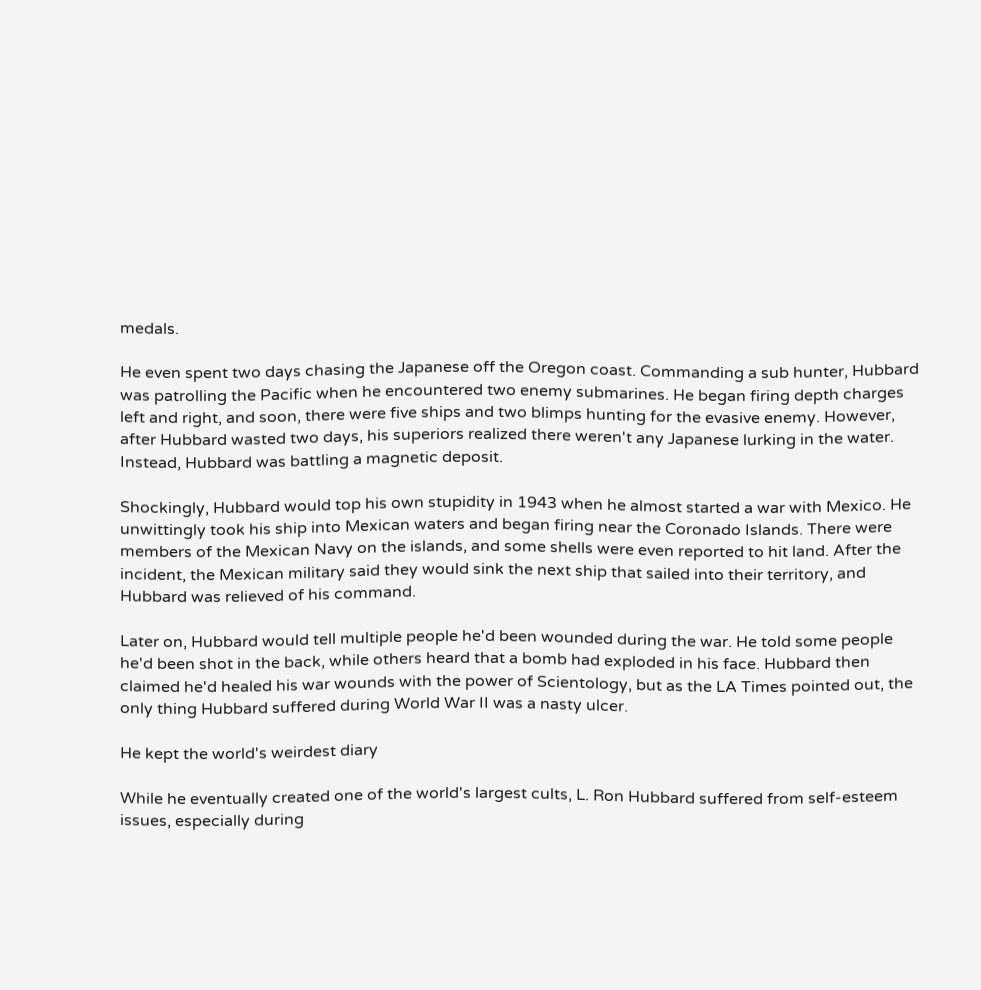medals.

He even spent two days chasing the Japanese off the Oregon coast. Commanding a sub hunter, Hubbard was patrolling the Pacific when he encountered two enemy submarines. He began firing depth charges left and right, and soon, there were five ships and two blimps hunting for the evasive enemy. However, after Hubbard wasted two days, his superiors realized there weren't any Japanese lurking in the water. Instead, Hubbard was battling a magnetic deposit.

Shockingly, Hubbard would top his own stupidity in 1943 when he almost started a war with Mexico. He unwittingly took his ship into Mexican waters and began firing near the Coronado Islands. There were members of the Mexican Navy on the islands, and some shells were even reported to hit land. After the incident, the Mexican military said they would sink the next ship that sailed into their territory, and Hubbard was relieved of his command.

Later on, Hubbard would tell multiple people he'd been wounded during the war. He told some people he'd been shot in the back, while others heard that a bomb had exploded in his face. Hubbard then claimed he'd healed his war wounds with the power of Scientology, but as the LA Times pointed out, the only thing Hubbard suffered during World War II was a nasty ulcer.

He kept the world's weirdest diary

While he eventually created one of the world's largest cults, L. Ron Hubbard suffered from self-esteem issues, especially during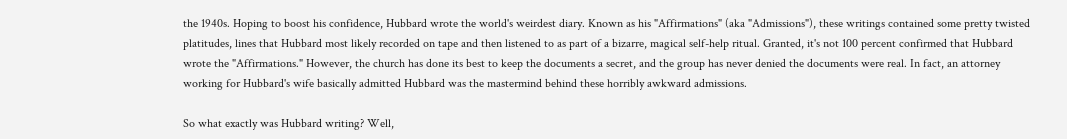the 1940s. Hoping to boost his confidence, Hubbard wrote the world's weirdest diary. Known as his "Affirmations" (aka "Admissions"), these writings contained some pretty twisted platitudes, lines that Hubbard most likely recorded on tape and then listened to as part of a bizarre, magical self-help ritual. Granted, it's not 100 percent confirmed that Hubbard wrote the "Affirmations." However, the church has done its best to keep the documents a secret, and the group has never denied the documents were real. In fact, an attorney working for Hubbard's wife basically admitted Hubbard was the mastermind behind these horribly awkward admissions.

So what exactly was Hubbard writing? Well,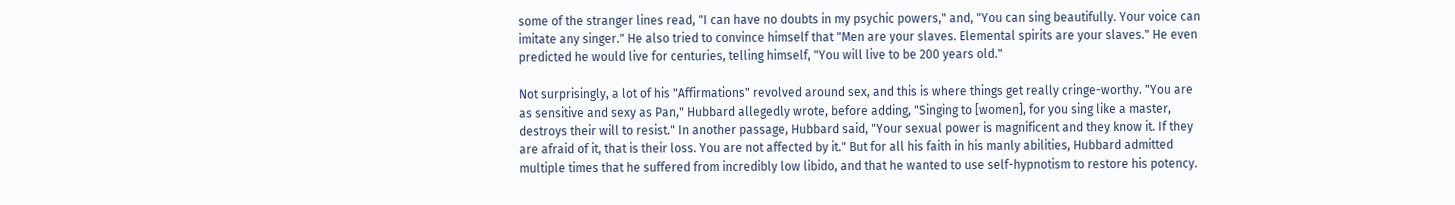some of the stranger lines read, "I can have no doubts in my psychic powers," and, "You can sing beautifully. Your voice can imitate any singer." He also tried to convince himself that "Men are your slaves. Elemental spirits are your slaves." He even predicted he would live for centuries, telling himself, "You will live to be 200 years old."

Not surprisingly, a lot of his "Affirmations" revolved around sex, and this is where things get really cringe-worthy. "You are as sensitive and sexy as Pan," Hubbard allegedly wrote, before adding, "Singing to [women], for you sing like a master, destroys their will to resist." In another passage, Hubbard said, "Your sexual power is magnificent and they know it. If they are afraid of it, that is their loss. You are not affected by it." But for all his faith in his manly abilities, Hubbard admitted multiple times that he suffered from incredibly low libido, and that he wanted to use self-hypnotism to restore his potency.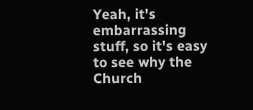Yeah, it's embarrassing stuff, so it's easy to see why the Church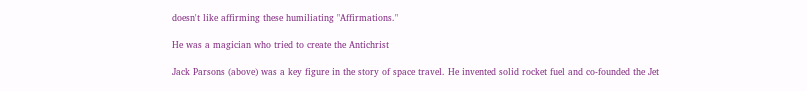doesn't like affirming these humiliating "Affirmations."

He was a magician who tried to create the Antichrist

Jack Parsons (above) was a key figure in the story of space travel. He invented solid rocket fuel and co-founded the Jet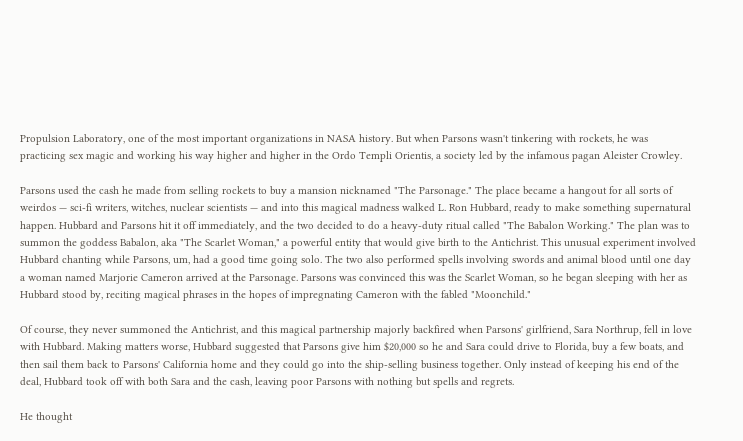Propulsion Laboratory, one of the most important organizations in NASA history. But when Parsons wasn't tinkering with rockets, he was practicing sex magic and working his way higher and higher in the Ordo Templi Orientis, a society led by the infamous pagan Aleister Crowley.

Parsons used the cash he made from selling rockets to buy a mansion nicknamed "The Parsonage." The place became a hangout for all sorts of weirdos — sci-fi writers, witches, nuclear scientists — and into this magical madness walked L. Ron Hubbard, ready to make something supernatural happen. Hubbard and Parsons hit it off immediately, and the two decided to do a heavy-duty ritual called "The Babalon Working." The plan was to summon the goddess Babalon, aka "The Scarlet Woman," a powerful entity that would give birth to the Antichrist. This unusual experiment involved Hubbard chanting while Parsons, um, had a good time going solo. The two also performed spells involving swords and animal blood until one day a woman named Marjorie Cameron arrived at the Parsonage. Parsons was convinced this was the Scarlet Woman, so he began sleeping with her as Hubbard stood by, reciting magical phrases in the hopes of impregnating Cameron with the fabled "Moonchild."

Of course, they never summoned the Antichrist, and this magical partnership majorly backfired when Parsons' girlfriend, Sara Northrup, fell in love with Hubbard. Making matters worse, Hubbard suggested that Parsons give him $20,000 so he and Sara could drive to Florida, buy a few boats, and then sail them back to Parsons' California home and they could go into the ship-selling business together. Only instead of keeping his end of the deal, Hubbard took off with both Sara and the cash, leaving poor Parsons with nothing but spells and regrets.

He thought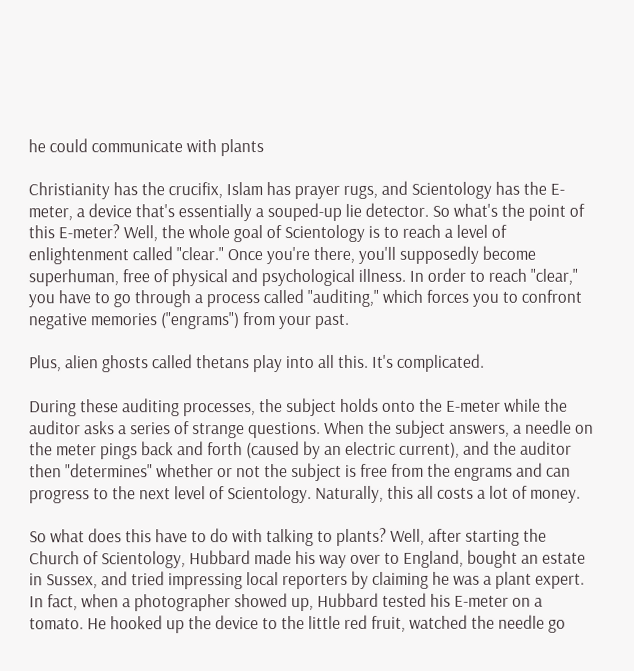he could communicate with plants

Christianity has the crucifix, Islam has prayer rugs, and Scientology has the E-meter, a device that's essentially a souped-up lie detector. So what's the point of this E-meter? Well, the whole goal of Scientology is to reach a level of enlightenment called "clear." Once you're there, you'll supposedly become superhuman, free of physical and psychological illness. In order to reach "clear," you have to go through a process called "auditing," which forces you to confront negative memories ("engrams") from your past.

Plus, alien ghosts called thetans play into all this. It's complicated.

During these auditing processes, the subject holds onto the E-meter while the auditor asks a series of strange questions. When the subject answers, a needle on the meter pings back and forth (caused by an electric current), and the auditor then "determines" whether or not the subject is free from the engrams and can progress to the next level of Scientology. Naturally, this all costs a lot of money.

So what does this have to do with talking to plants? Well, after starting the Church of Scientology, Hubbard made his way over to England, bought an estate in Sussex, and tried impressing local reporters by claiming he was a plant expert. In fact, when a photographer showed up, Hubbard tested his E-meter on a tomato. He hooked up the device to the little red fruit, watched the needle go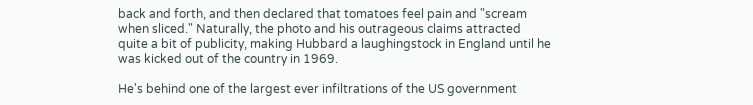back and forth, and then declared that tomatoes feel pain and "scream when sliced." Naturally, the photo and his outrageous claims attracted quite a bit of publicity, making Hubbard a laughingstock in England until he was kicked out of the country in 1969.

He's behind one of the largest ever infiltrations of the US government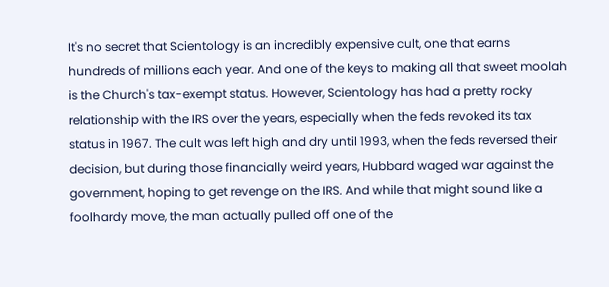It's no secret that Scientology is an incredibly expensive cult, one that earns hundreds of millions each year. And one of the keys to making all that sweet moolah is the Church's tax-exempt status. However, Scientology has had a pretty rocky relationship with the IRS over the years, especially when the feds revoked its tax status in 1967. The cult was left high and dry until 1993, when the feds reversed their decision, but during those financially weird years, Hubbard waged war against the government, hoping to get revenge on the IRS. And while that might sound like a foolhardy move, the man actually pulled off one of the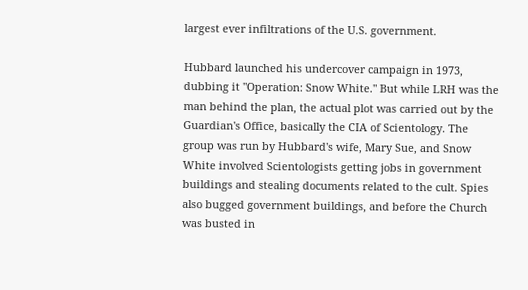largest ever infiltrations of the U.S. government.

Hubbard launched his undercover campaign in 1973, dubbing it "Operation: Snow White." But while LRH was the man behind the plan, the actual plot was carried out by the Guardian's Office, basically the CIA of Scientology. The group was run by Hubbard's wife, Mary Sue, and Snow White involved Scientologists getting jobs in government buildings and stealing documents related to the cult. Spies also bugged government buildings, and before the Church was busted in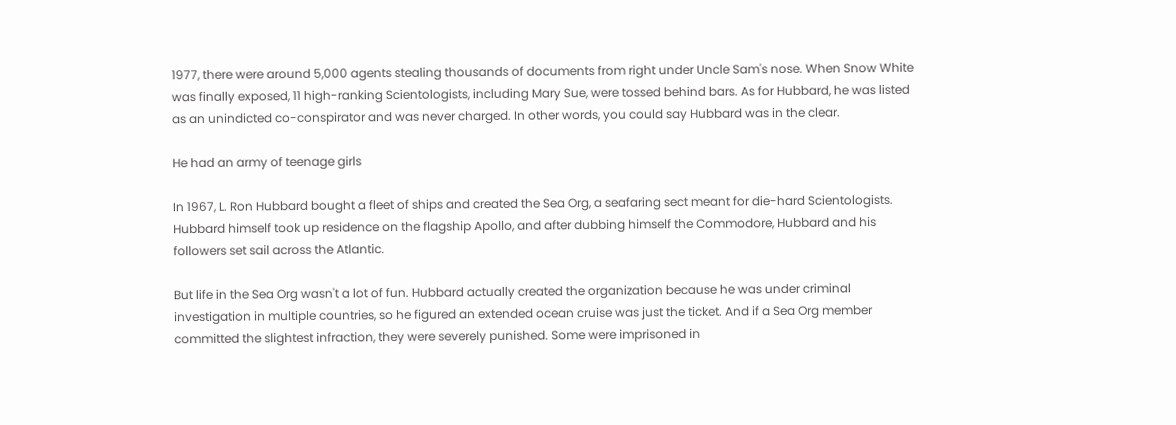1977, there were around 5,000 agents stealing thousands of documents from right under Uncle Sam's nose. When Snow White was finally exposed, 11 high-ranking Scientologists, including Mary Sue, were tossed behind bars. As for Hubbard, he was listed as an unindicted co-conspirator and was never charged. In other words, you could say Hubbard was in the clear.

He had an army of teenage girls

In 1967, L. Ron Hubbard bought a fleet of ships and created the Sea Org, a seafaring sect meant for die-hard Scientologists. Hubbard himself took up residence on the flagship Apollo, and after dubbing himself the Commodore, Hubbard and his followers set sail across the Atlantic.

But life in the Sea Org wasn't a lot of fun. Hubbard actually created the organization because he was under criminal investigation in multiple countries, so he figured an extended ocean cruise was just the ticket. And if a Sea Org member committed the slightest infraction, they were severely punished. Some were imprisoned in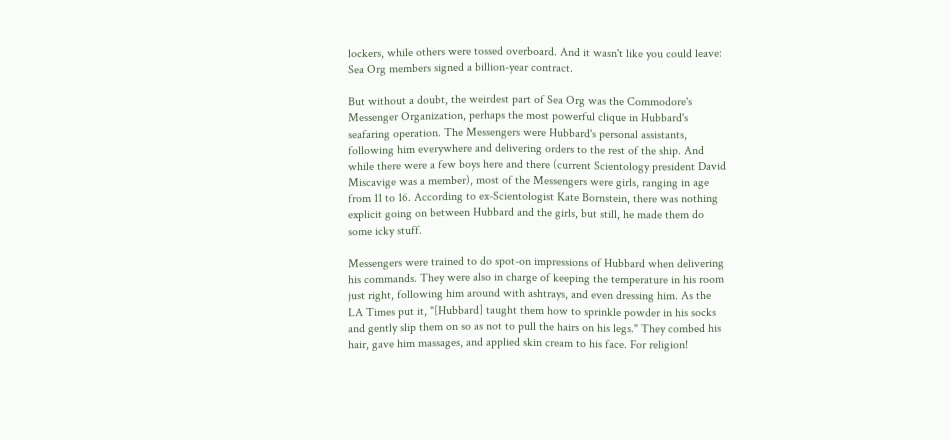lockers, while others were tossed overboard. And it wasn't like you could leave: Sea Org members signed a billion-year contract.

But without a doubt, the weirdest part of Sea Org was the Commodore's Messenger Organization, perhaps the most powerful clique in Hubbard's seafaring operation. The Messengers were Hubbard's personal assistants, following him everywhere and delivering orders to the rest of the ship. And while there were a few boys here and there (current Scientology president David Miscavige was a member), most of the Messengers were girls, ranging in age from 11 to 16. According to ex-Scientologist Kate Bornstein, there was nothing explicit going on between Hubbard and the girls, but still, he made them do some icky stuff.

Messengers were trained to do spot-on impressions of Hubbard when delivering his commands. They were also in charge of keeping the temperature in his room just right, following him around with ashtrays, and even dressing him. As the LA Times put it, "[Hubbard] taught them how to sprinkle powder in his socks and gently slip them on so as not to pull the hairs on his legs." They combed his hair, gave him massages, and applied skin cream to his face. For religion!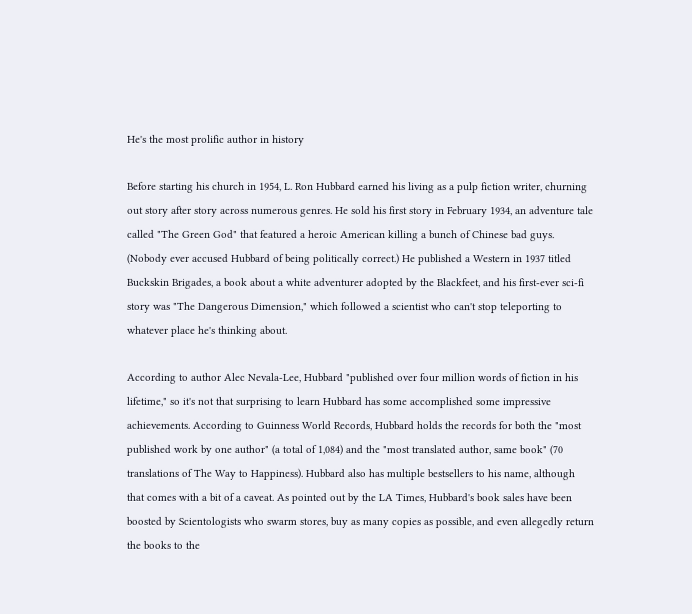He's the most prolific author in history

Before starting his church in 1954, L. Ron Hubbard earned his living as a pulp fiction writer, churning out story after story across numerous genres. He sold his first story in February 1934, an adventure tale called "The Green God" that featured a heroic American killing a bunch of Chinese bad guys. (Nobody ever accused Hubbard of being politically correct.) He published a Western in 1937 titled Buckskin Brigades, a book about a white adventurer adopted by the Blackfeet, and his first-ever sci-fi story was "The Dangerous Dimension," which followed a scientist who can't stop teleporting to whatever place he's thinking about.

According to author Alec Nevala-Lee, Hubbard "published over four million words of fiction in his lifetime," so it's not that surprising to learn Hubbard has some accomplished some impressive achievements. According to Guinness World Records, Hubbard holds the records for both the "most published work by one author" (a total of 1,084) and the "most translated author, same book" (70 translations of The Way to Happiness). Hubbard also has multiple bestsellers to his name, although that comes with a bit of a caveat. As pointed out by the LA Times, Hubbard's book sales have been boosted by Scientologists who swarm stores, buy as many copies as possible, and even allegedly return the books to the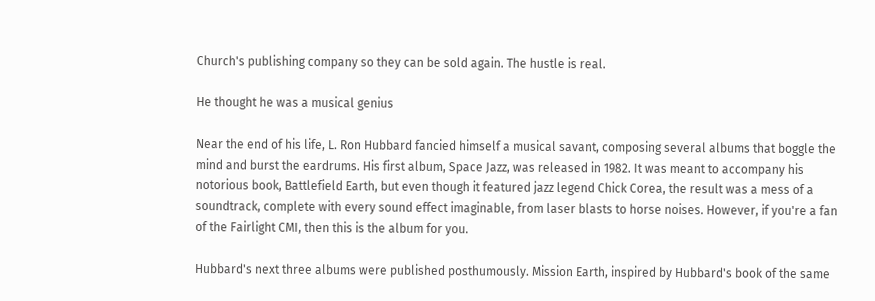Church's publishing company so they can be sold again. The hustle is real.

He thought he was a musical genius

Near the end of his life, L. Ron Hubbard fancied himself a musical savant, composing several albums that boggle the mind and burst the eardrums. His first album, Space Jazz, was released in 1982. It was meant to accompany his notorious book, Battlefield Earth, but even though it featured jazz legend Chick Corea, the result was a mess of a soundtrack, complete with every sound effect imaginable, from laser blasts to horse noises. However, if you're a fan of the Fairlight CMI, then this is the album for you.

Hubbard's next three albums were published posthumously. Mission Earth, inspired by Hubbard's book of the same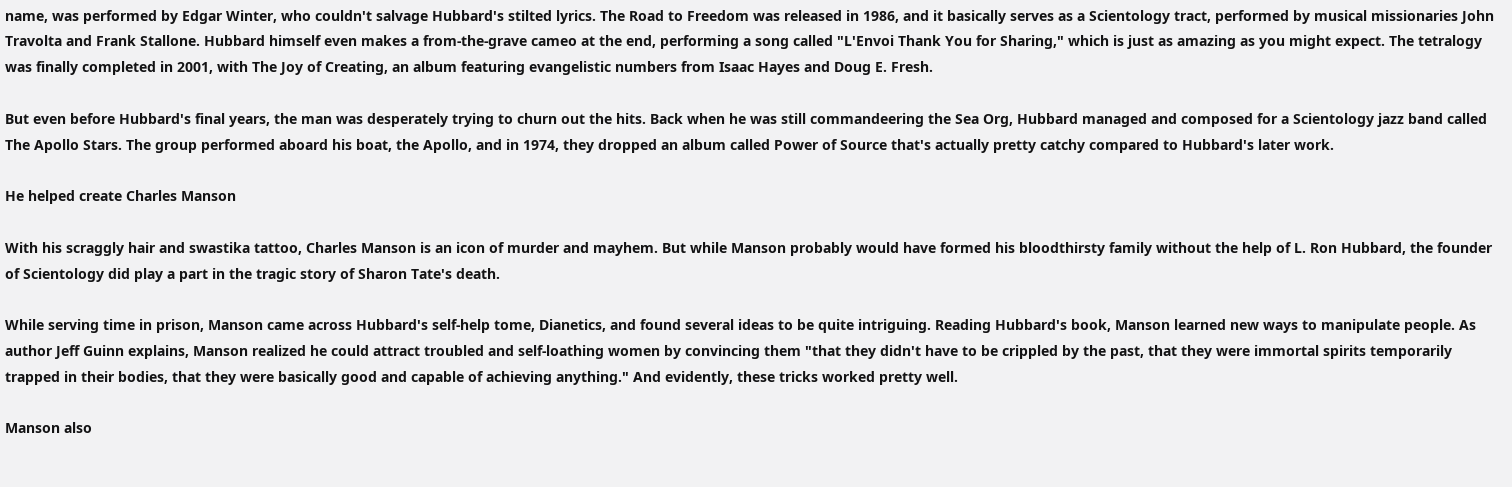name, was performed by Edgar Winter, who couldn't salvage Hubbard's stilted lyrics. The Road to Freedom was released in 1986, and it basically serves as a Scientology tract, performed by musical missionaries John Travolta and Frank Stallone. Hubbard himself even makes a from-the-grave cameo at the end, performing a song called "L'Envoi Thank You for Sharing," which is just as amazing as you might expect. The tetralogy was finally completed in 2001, with The Joy of Creating, an album featuring evangelistic numbers from Isaac Hayes and Doug E. Fresh.

But even before Hubbard's final years, the man was desperately trying to churn out the hits. Back when he was still commandeering the Sea Org, Hubbard managed and composed for a Scientology jazz band called The Apollo Stars. The group performed aboard his boat, the Apollo, and in 1974, they dropped an album called Power of Source that's actually pretty catchy compared to Hubbard's later work.

He helped create Charles Manson

With his scraggly hair and swastika tattoo, Charles Manson is an icon of murder and mayhem. But while Manson probably would have formed his bloodthirsty family without the help of L. Ron Hubbard, the founder of Scientology did play a part in the tragic story of Sharon Tate's death.

While serving time in prison, Manson came across Hubbard's self-help tome, Dianetics, and found several ideas to be quite intriguing. Reading Hubbard's book, Manson learned new ways to manipulate people. As author Jeff Guinn explains, Manson realized he could attract troubled and self-loathing women by convincing them "that they didn't have to be crippled by the past, that they were immortal spirits temporarily trapped in their bodies, that they were basically good and capable of achieving anything." And evidently, these tricks worked pretty well.

Manson also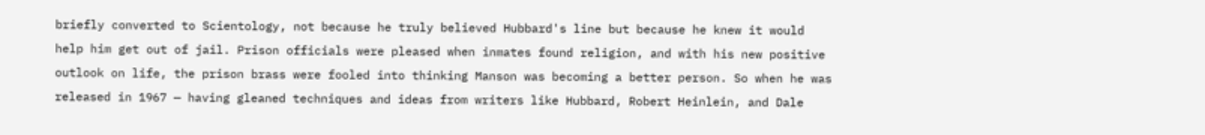briefly converted to Scientology, not because he truly believed Hubbard's line but because he knew it would help him get out of jail. Prison officials were pleased when inmates found religion, and with his new positive outlook on life, the prison brass were fooled into thinking Manson was becoming a better person. So when he was released in 1967 — having gleaned techniques and ideas from writers like Hubbard, Robert Heinlein, and Dale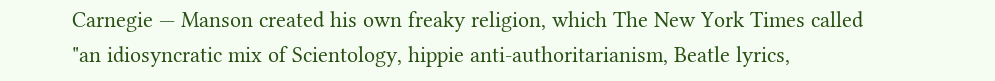Carnegie — Manson created his own freaky religion, which The New York Times called "an idiosyncratic mix of Scientology, hippie anti-authoritarianism, Beatle lyrics,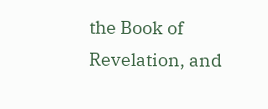the Book of Revelation, and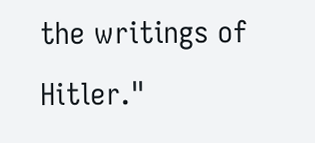the writings of Hitler."